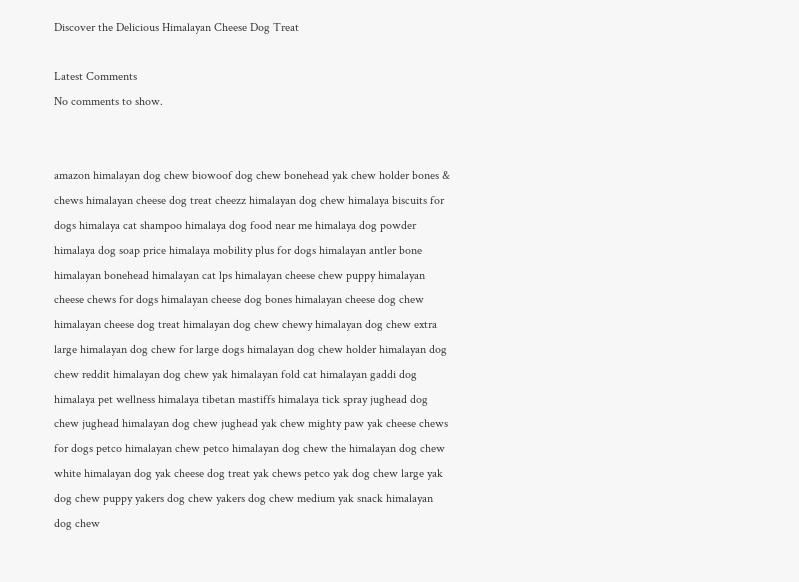Discover the Delicious Himalayan Cheese Dog Treat

Latest Comments
No comments to show.


amazon himalayan dog chew biowoof dog chew bonehead yak chew holder bones & chews himalayan cheese dog treat cheezz himalayan dog chew himalaya biscuits for dogs himalaya cat shampoo himalaya dog food near me himalaya dog powder himalaya dog soap price himalaya mobility plus for dogs himalayan antler bone himalayan bonehead himalayan cat lps himalayan cheese chew puppy himalayan cheese chews for dogs himalayan cheese dog bones himalayan cheese dog chew himalayan cheese dog treat himalayan dog chew chewy himalayan dog chew extra large himalayan dog chew for large dogs himalayan dog chew holder himalayan dog chew reddit himalayan dog chew yak himalayan fold cat himalayan gaddi dog himalaya pet wellness himalaya tibetan mastiffs himalaya tick spray jughead dog chew jughead himalayan dog chew jughead yak chew mighty paw yak cheese chews for dogs petco himalayan chew petco himalayan dog chew the himalayan dog chew white himalayan dog yak cheese dog treat yak chews petco yak dog chew large yak dog chew puppy yakers dog chew yakers dog chew medium yak snack himalayan dog chew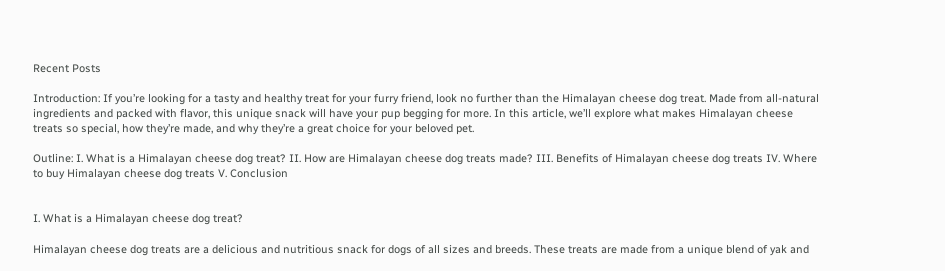Recent Posts

Introduction: If you’re looking for a tasty and healthy treat for your furry friend, look no further than the Himalayan cheese dog treat. Made from all-natural ingredients and packed with flavor, this unique snack will have your pup begging for more. In this article, we’ll explore what makes Himalayan cheese treats so special, how they’re made, and why they’re a great choice for your beloved pet.

Outline: I. What is a Himalayan cheese dog treat? II. How are Himalayan cheese dog treats made? III. Benefits of Himalayan cheese dog treats IV. Where to buy Himalayan cheese dog treats V. Conclusion


I. What is a Himalayan cheese dog treat?

Himalayan cheese dog treats are a delicious and nutritious snack for dogs of all sizes and breeds. These treats are made from a unique blend of yak and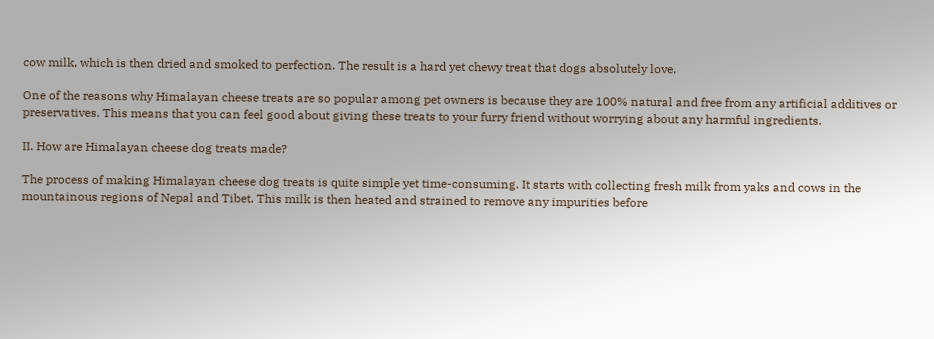cow milk, which is then dried and smoked to perfection. The result is a hard yet chewy treat that dogs absolutely love.

One of the reasons why Himalayan cheese treats are so popular among pet owners is because they are 100% natural and free from any artificial additives or preservatives. This means that you can feel good about giving these treats to your furry friend without worrying about any harmful ingredients.

II. How are Himalayan cheese dog treats made?

The process of making Himalayan cheese dog treats is quite simple yet time-consuming. It starts with collecting fresh milk from yaks and cows in the mountainous regions of Nepal and Tibet. This milk is then heated and strained to remove any impurities before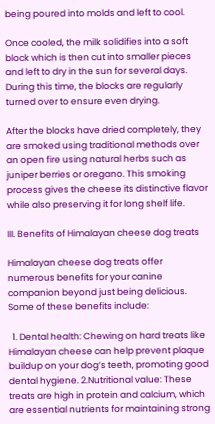being poured into molds and left to cool.

Once cooled, the milk solidifies into a soft block which is then cut into smaller pieces and left to dry in the sun for several days. During this time, the blocks are regularly turned over to ensure even drying.

After the blocks have dried completely, they are smoked using traditional methods over an open fire using natural herbs such as juniper berries or oregano. This smoking process gives the cheese its distinctive flavor while also preserving it for long shelf life.

III. Benefits of Himalayan cheese dog treats

Himalayan cheese dog treats offer numerous benefits for your canine companion beyond just being delicious. Some of these benefits include:

  1. Dental health: Chewing on hard treats like Himalayan cheese can help prevent plaque buildup on your dog’s teeth, promoting good dental hygiene. 2.Nutritional value: These treats are high in protein and calcium, which are essential nutrients for maintaining strong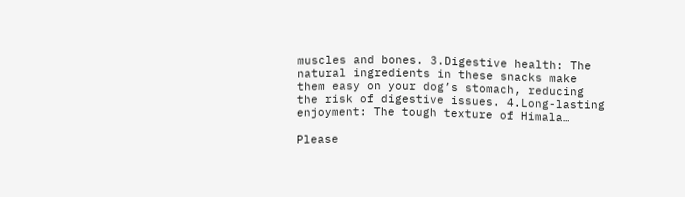muscles and bones. 3.Digestive health: The natural ingredients in these snacks make them easy on your dog’s stomach, reducing the risk of digestive issues. 4.Long-lasting enjoyment: The tough texture of Himala…

Please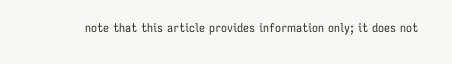note that this article provides information only; it does not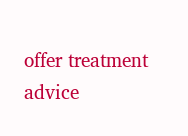offer treatment advice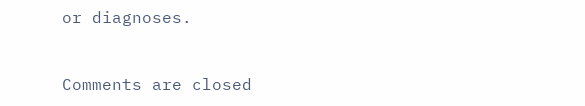or diagnoses.


Comments are closed